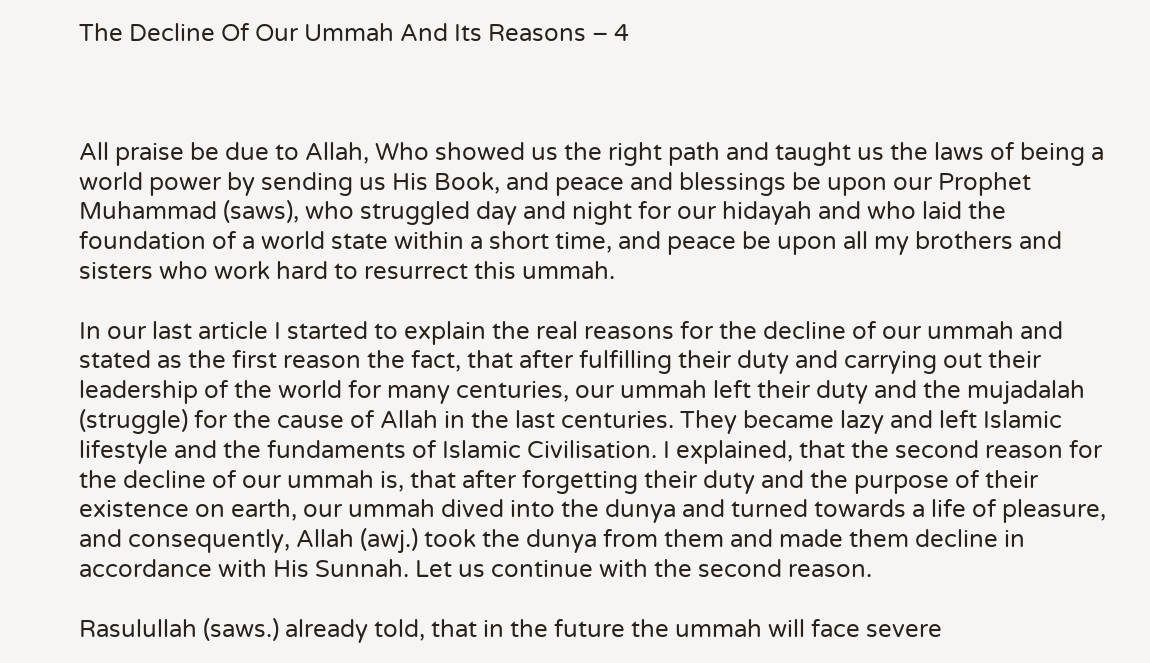The Decline Of Our Ummah And Its Reasons – 4



All praise be due to Allah, Who showed us the right path and taught us the laws of being a world power by sending us His Book, and peace and blessings be upon our Prophet Muhammad (saws), who struggled day and night for our hidayah and who laid the foundation of a world state within a short time, and peace be upon all my brothers and sisters who work hard to resurrect this ummah.

In our last article I started to explain the real reasons for the decline of our ummah and stated as the first reason the fact, that after fulfilling their duty and carrying out their leadership of the world for many centuries, our ummah left their duty and the mujadalah (struggle) for the cause of Allah in the last centuries. They became lazy and left Islamic lifestyle and the fundaments of Islamic Civilisation. I explained, that the second reason for the decline of our ummah is, that after forgetting their duty and the purpose of their existence on earth, our ummah dived into the dunya and turned towards a life of pleasure, and consequently, Allah (awj.) took the dunya from them and made them decline in accordance with His Sunnah. Let us continue with the second reason.

Rasulullah (saws.) already told, that in the future the ummah will face severe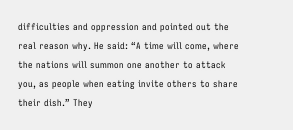difficulties and oppression and pointed out the real reason why. He said: “A time will come, where the nations will summon one another to attack you, as people when eating invite others to share their dish.” They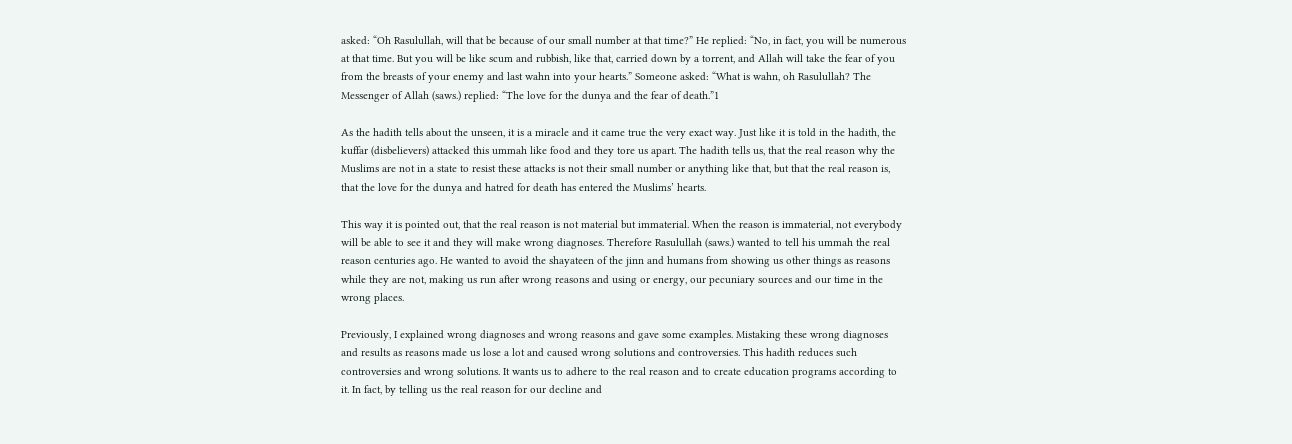asked: “Oh Rasulullah, will that be because of our small number at that time?” He replied: “No, in fact, you will be numerous at that time. But you will be like scum and rubbish, like that, carried down by a torrent, and Allah will take the fear of you from the breasts of your enemy and last wahn into your hearts.” Someone asked: “What is wahn, oh Rasulullah? The Messenger of Allah (saws.) replied: “The love for the dunya and the fear of death.”1

As the hadith tells about the unseen, it is a miracle and it came true the very exact way. Just like it is told in the hadith, the kuffar (disbelievers) attacked this ummah like food and they tore us apart. The hadith tells us, that the real reason why the Muslims are not in a state to resist these attacks is not their small number or anything like that, but that the real reason is, that the love for the dunya and hatred for death has entered the Muslims’ hearts.

This way it is pointed out, that the real reason is not material but immaterial. When the reason is immaterial, not everybody will be able to see it and they will make wrong diagnoses. Therefore Rasulullah (saws.) wanted to tell his ummah the real reason centuries ago. He wanted to avoid the shayateen of the jinn and humans from showing us other things as reasons while they are not, making us run after wrong reasons and using or energy, our pecuniary sources and our time in the wrong places.

Previously, I explained wrong diagnoses and wrong reasons and gave some examples. Mistaking these wrong diagnoses and results as reasons made us lose a lot and caused wrong solutions and controversies. This hadith reduces such controversies and wrong solutions. It wants us to adhere to the real reason and to create education programs according to it. In fact, by telling us the real reason for our decline and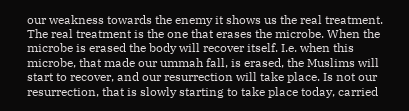our weakness towards the enemy it shows us the real treatment. The real treatment is the one that erases the microbe. When the microbe is erased the body will recover itself. I.e. when this microbe, that made our ummah fall, is erased, the Muslims will start to recover, and our resurrection will take place. Is not our resurrection, that is slowly starting to take place today, carried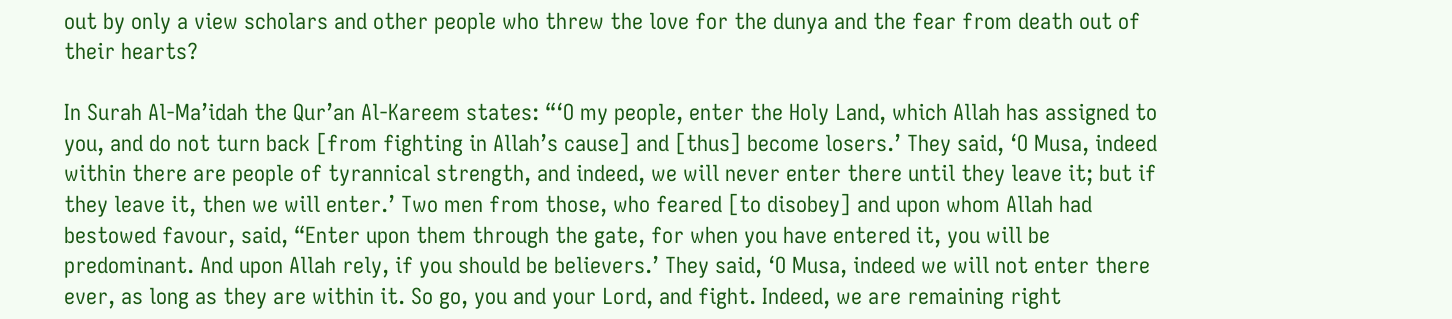out by only a view scholars and other people who threw the love for the dunya and the fear from death out of their hearts?

In Surah Al-Ma’idah the Qur’an Al-Kareem states: “‘O my people, enter the Holy Land, which Allah has assigned to you, and do not turn back [from fighting in Allah’s cause] and [thus] become losers.’ They said, ‘O Musa, indeed within there are people of tyrannical strength, and indeed, we will never enter there until they leave it; but if they leave it, then we will enter.’ Two men from those, who feared [to disobey] and upon whom Allah had bestowed favour, said, “Enter upon them through the gate, for when you have entered it, you will be predominant. And upon Allah rely, if you should be believers.’ They said, ‘O Musa, indeed we will not enter there ever, as long as they are within it. So go, you and your Lord, and fight. Indeed, we are remaining right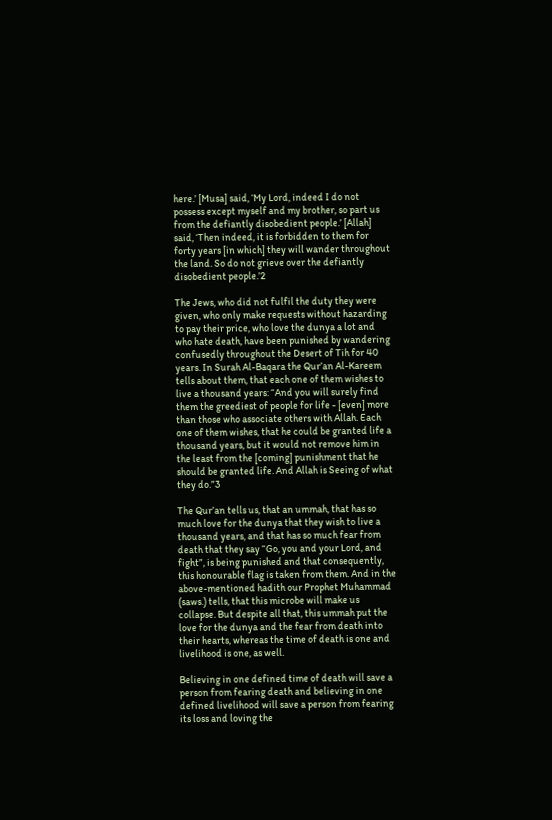here.’ [Musa] said, ‘My Lord, indeed I do not possess except myself and my brother, so part us from the defiantly disobedient people.’ [Allah] said, ‘Then indeed, it is forbidden to them for forty years [in which] they will wander throughout the land. So do not grieve over the defiantly disobedient people.’2

The Jews, who did not fulfil the duty they were given, who only make requests without hazarding to pay their price, who love the dunya a lot and who hate death, have been punished by wandering confusedly throughout the Desert of Tih for 40 years. In Surah Al-Baqara the Qur’an Al-Kareem tells about them, that each one of them wishes to live a thousand years: “And you will surely find them the greediest of people for life - [even] more than those who associate others with Allah. Each one of them wishes, that he could be granted life a thousand years, but it would not remove him in the least from the [coming] punishment that he should be granted life. And Allah is Seeing of what they do.”3

The Qur’an tells us, that an ummah, that has so much love for the dunya that they wish to live a thousand years, and that has so much fear from death that they say “Go, you and your Lord, and fight”, is being punished and that consequently, this honourable flag is taken from them. And in the above-mentioned hadith our Prophet Muhammad (saws.) tells, that this microbe will make us collapse. But despite all that, this ummah put the love for the dunya and the fear from death into their hearts, whereas the time of death is one and livelihood is one, as well.

Believing in one defined time of death will save a person from fearing death and believing in one defined livelihood will save a person from fearing its loss and loving the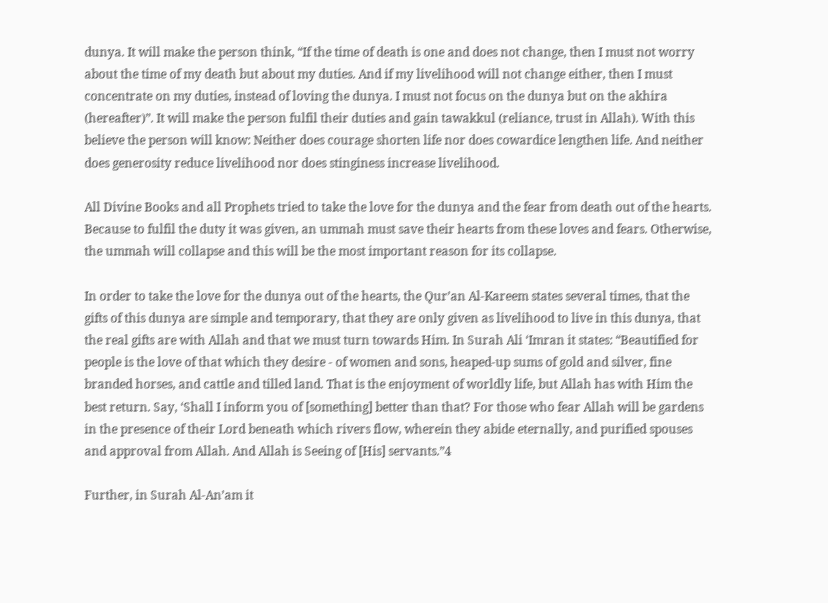dunya. It will make the person think, “If the time of death is one and does not change, then I must not worry about the time of my death but about my duties. And if my livelihood will not change either, then I must concentrate on my duties, instead of loving the dunya. I must not focus on the dunya but on the akhira (hereafter)”. It will make the person fulfil their duties and gain tawakkul (reliance, trust in Allah). With this believe the person will know: Neither does courage shorten life nor does cowardice lengthen life. And neither does generosity reduce livelihood nor does stinginess increase livelihood.

All Divine Books and all Prophets tried to take the love for the dunya and the fear from death out of the hearts. Because to fulfil the duty it was given, an ummah must save their hearts from these loves and fears. Otherwise, the ummah will collapse and this will be the most important reason for its collapse.

In order to take the love for the dunya out of the hearts, the Qur’an Al-Kareem states several times, that the gifts of this dunya are simple and temporary, that they are only given as livelihood to live in this dunya, that the real gifts are with Allah and that we must turn towards Him. In Surah Ali ‘Imran it states: “Beautified for people is the love of that which they desire - of women and sons, heaped-up sums of gold and silver, fine branded horses, and cattle and tilled land. That is the enjoyment of worldly life, but Allah has with Him the best return. Say, ‘Shall I inform you of [something] better than that? For those who fear Allah will be gardens in the presence of their Lord beneath which rivers flow, wherein they abide eternally, and purified spouses and approval from Allah. And Allah is Seeing of [His] servants.”4

Further, in Surah Al-An’am it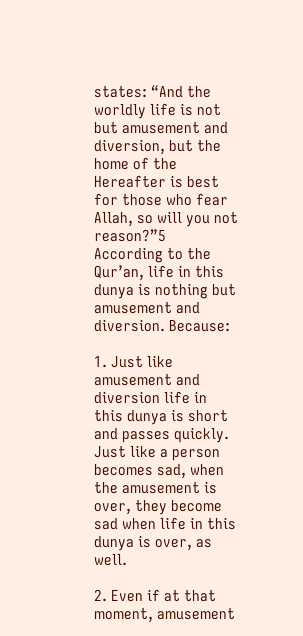states: “And the worldly life is not but amusement and diversion, but the home of the Hereafter is best for those who fear Allah, so will you not reason?”5 According to the Qur’an, life in this dunya is nothing but amusement and diversion. Because:

1. Just like amusement and diversion life in this dunya is short and passes quickly. Just like a person becomes sad, when the amusement is over, they become sad when life in this dunya is over, as well.

2. Even if at that moment, amusement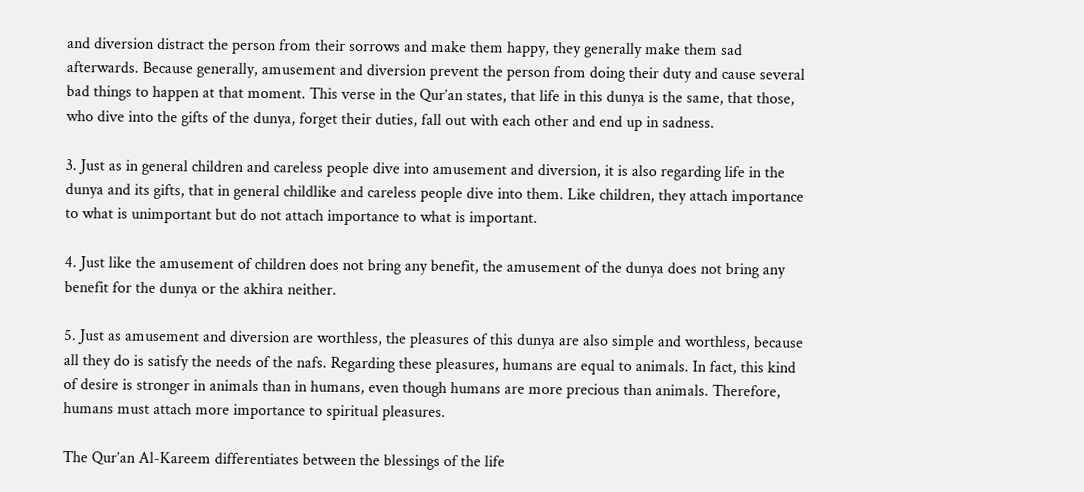and diversion distract the person from their sorrows and make them happy, they generally make them sad afterwards. Because generally, amusement and diversion prevent the person from doing their duty and cause several bad things to happen at that moment. This verse in the Qur’an states, that life in this dunya is the same, that those, who dive into the gifts of the dunya, forget their duties, fall out with each other and end up in sadness.

3. Just as in general children and careless people dive into amusement and diversion, it is also regarding life in the dunya and its gifts, that in general childlike and careless people dive into them. Like children, they attach importance to what is unimportant but do not attach importance to what is important.

4. Just like the amusement of children does not bring any benefit, the amusement of the dunya does not bring any benefit for the dunya or the akhira neither.

5. Just as amusement and diversion are worthless, the pleasures of this dunya are also simple and worthless, because all they do is satisfy the needs of the nafs. Regarding these pleasures, humans are equal to animals. In fact, this kind of desire is stronger in animals than in humans, even though humans are more precious than animals. Therefore, humans must attach more importance to spiritual pleasures.

The Qur’an Al-Kareem differentiates between the blessings of the life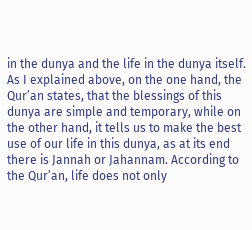in the dunya and the life in the dunya itself. As I explained above, on the one hand, the Qur’an states, that the blessings of this dunya are simple and temporary, while on the other hand, it tells us to make the best use of our life in this dunya, as at its end there is Jannah or Jahannam. According to the Qur’an, life does not only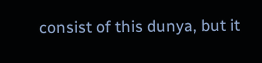consist of this dunya, but it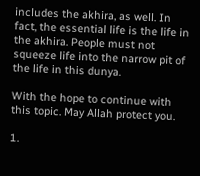includes the akhira, as well. In fact, the essential life is the life in the akhira. People must not squeeze life into the narrow pit of the life in this dunya.

With the hope to continue with this topic. May Allah protect you.

1.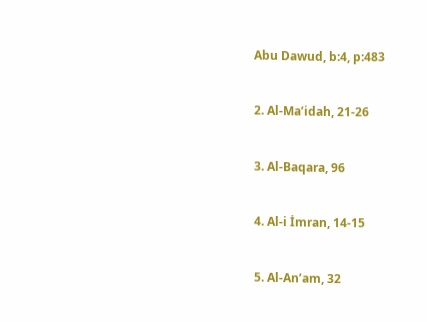Abu Dawud, b:4, p:483

2. Al-Ma’idah, 21-26

3. Al-Baqara, 96

4. Al-i İmran, 14-15

5. Al-An’am, 32